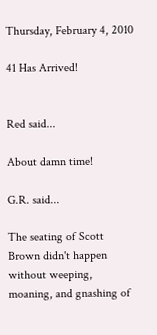Thursday, February 4, 2010

41 Has Arrived!


Red said...

About damn time!

G.R. said...

The seating of Scott Brown didn't happen without weeping, moaning, and gnashing of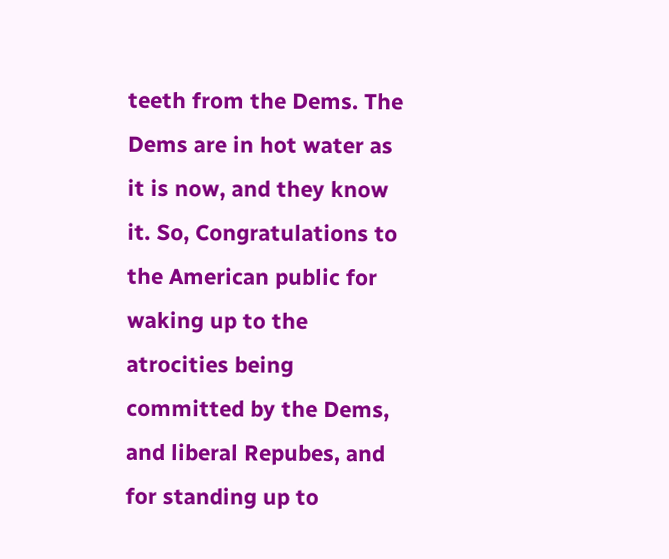teeth from the Dems. The Dems are in hot water as it is now, and they know it. So, Congratulations to the American public for waking up to the atrocities being committed by the Dems, and liberal Repubes, and for standing up to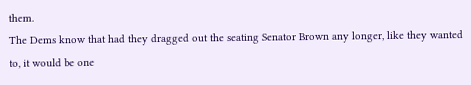them.
The Dems know that had they dragged out the seating Senator Brown any longer, like they wanted to, it would be one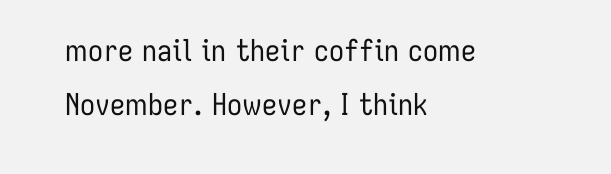more nail in their coffin come November. However, I think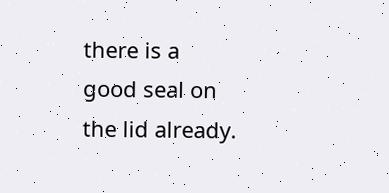there is a good seal on the lid already.